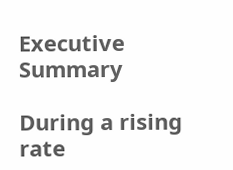Executive Summary

During a rising rate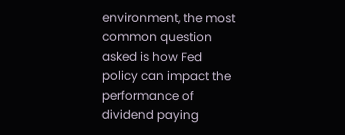environment, the most common question asked is how Fed policy can impact the performance of dividend paying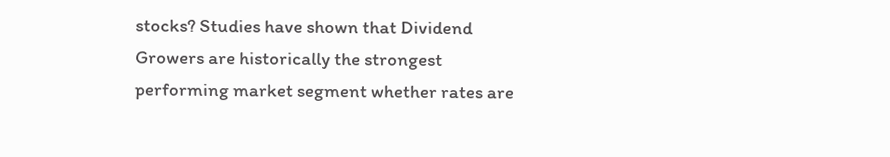stocks? Studies have shown that Dividend Growers are historically the strongest performing market segment whether rates are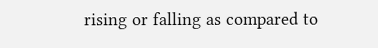rising or falling as compared to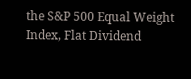the S&P 500 Equal Weight Index, Flat Dividend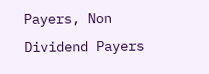Payers, Non Dividend Payers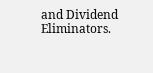and Dividend Eliminators.